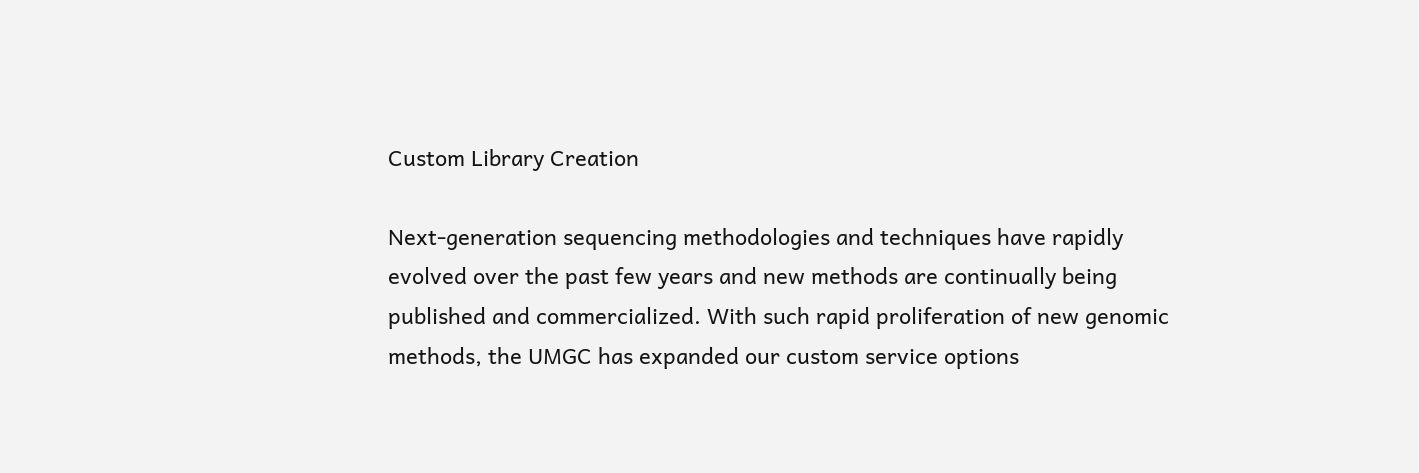Custom Library Creation

Next-generation sequencing methodologies and techniques have rapidly evolved over the past few years and new methods are continually being published and commercialized. With such rapid proliferation of new genomic methods, the UMGC has expanded our custom service options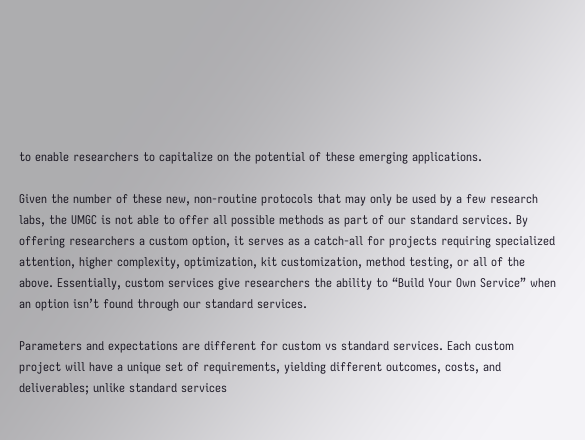to enable researchers to capitalize on the potential of these emerging applications.

Given the number of these new, non-routine protocols that may only be used by a few research labs, the UMGC is not able to offer all possible methods as part of our standard services. By offering researchers a custom option, it serves as a catch-all for projects requiring specialized attention, higher complexity, optimization, kit customization, method testing, or all of the above. Essentially, custom services give researchers the ability to “Build Your Own Service” when an option isn’t found through our standard services.

Parameters and expectations are different for custom vs standard services. Each custom project will have a unique set of requirements, yielding different outcomes, costs, and deliverables; unlike standard services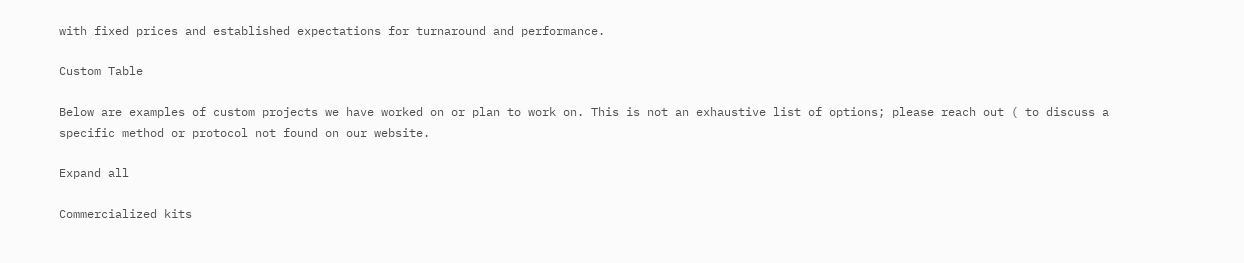with fixed prices and established expectations for turnaround and performance.

Custom Table

Below are examples of custom projects we have worked on or plan to work on. This is not an exhaustive list of options; please reach out ( to discuss a specific method or protocol not found on our website.

Expand all

Commercialized kits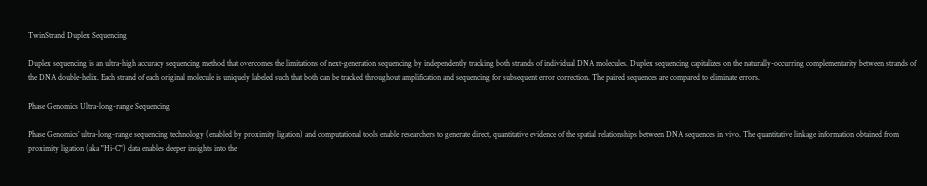TwinStrand Duplex Sequencing

Duplex sequencing is an ultra-high accuracy sequencing method that overcomes the limitations of next-generation sequencing by independently tracking both strands of individual DNA molecules. Duplex sequencing capitalizes on the naturally-occurring complementarity between strands of the DNA double-helix. Each strand of each original molecule is uniquely labeled such that both can be tracked throughout amplification and sequencing for subsequent error correction. The paired sequences are compared to eliminate errors.

Phase Genomics Ultra-long-range Sequencing

Phase Genomics’ ultra-long-range sequencing technology (enabled by proximity ligation) and computational tools enable researchers to generate direct, quantitative evidence of the spatial relationships between DNA sequences in vivo. The quantitative linkage information obtained from proximity ligation (aka "Hi-C") data enables deeper insights into the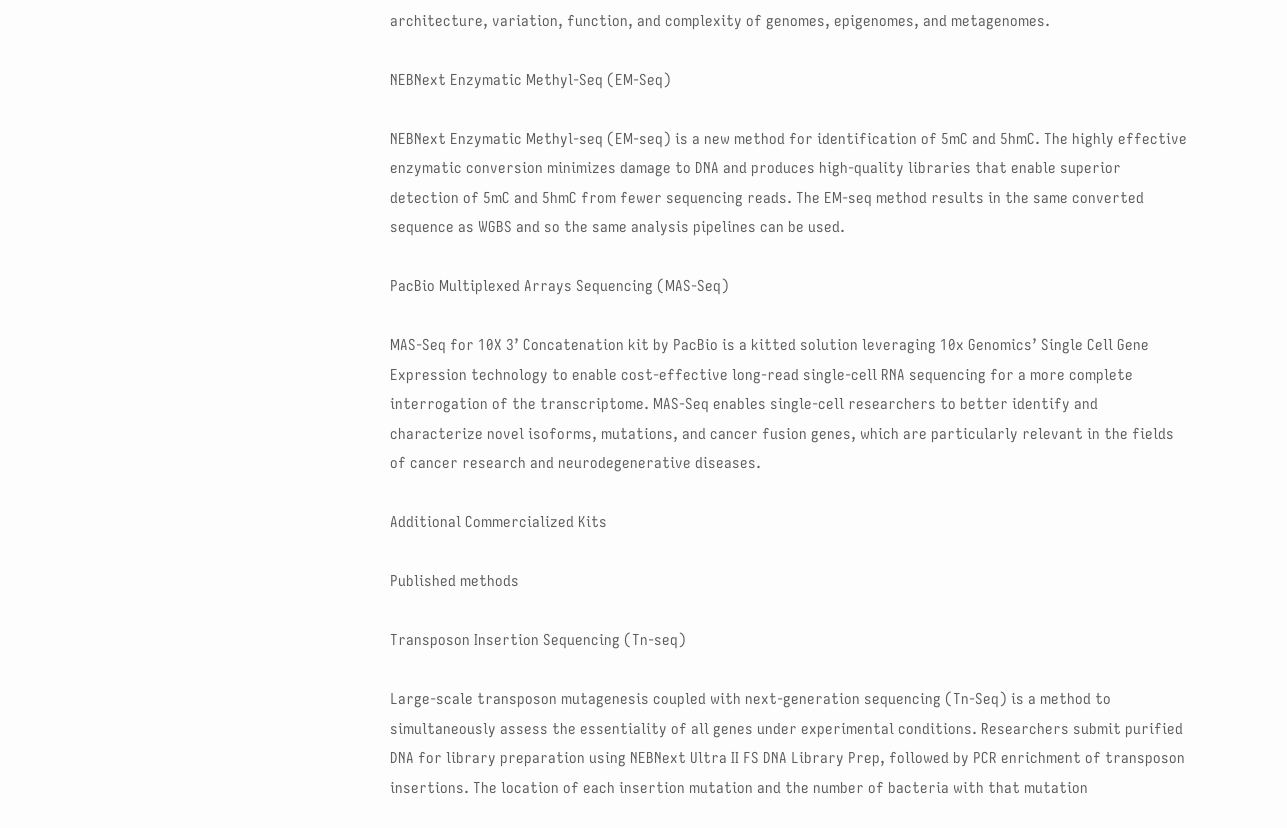architecture, variation, function, and complexity of genomes, epigenomes, and metagenomes.

NEBNext Enzymatic Methyl-Seq (EM-Seq)

NEBNext Enzymatic Methyl-seq (EM-seq) is a new method for identification of 5mC and 5hmC. The highly effective enzymatic conversion minimizes damage to DNA and produces high-quality libraries that enable superior detection of 5mC and 5hmC from fewer sequencing reads. The EM-seq method results in the same converted sequence as WGBS and so the same analysis pipelines can be used.

PacBio Multiplexed Arrays Sequencing (MAS-Seq)

MAS-Seq for 10X 3’ Concatenation kit by PacBio is a kitted solution leveraging 10x Genomics’ Single Cell Gene Expression technology to enable cost-effective long-read single-cell RNA sequencing for a more complete interrogation of the transcriptome. MAS-Seq enables single-cell researchers to better identify and characterize novel isoforms, mutations, and cancer fusion genes, which are particularly relevant in the fields of cancer research and neurodegenerative diseases.

Additional Commercialized Kits

Published methods

Transposon Insertion Sequencing (Tn-seq)

Large-scale transposon mutagenesis coupled with next-generation sequencing (Tn-Seq) is a method to simultaneously assess the essentiality of all genes under experimental conditions. Researchers submit purified DNA for library preparation using NEBNext Ultra II FS DNA Library Prep, followed by PCR enrichment of transposon insertions. The location of each insertion mutation and the number of bacteria with that mutation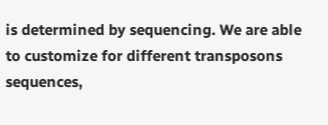is determined by sequencing. We are able to customize for different transposons sequences,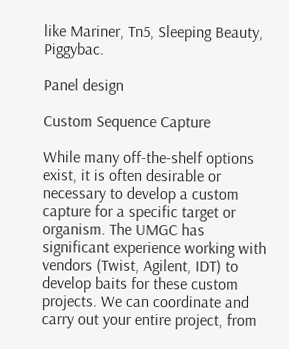like Mariner, Tn5, Sleeping Beauty, Piggybac.

Panel design

Custom Sequence Capture

While many off-the-shelf options exist, it is often desirable or necessary to develop a custom capture for a specific target or organism. The UMGC has significant experience working with vendors (Twist, Agilent, IDT) to develop baits for these custom projects. We can coordinate and carry out your entire project, from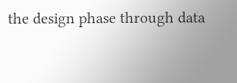the design phase through data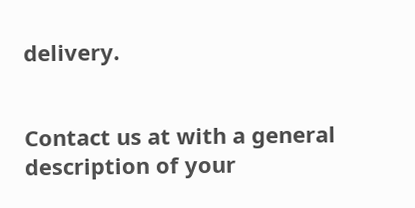delivery.


Contact us at with a general description of your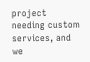project needing custom services, and we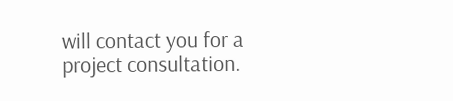will contact you for a project consultation.